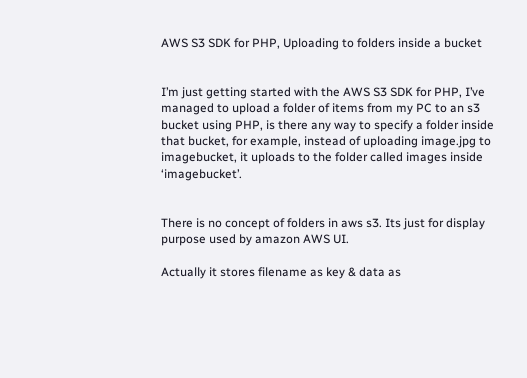AWS S3 SDK for PHP, Uploading to folders inside a bucket


I’m just getting started with the AWS S3 SDK for PHP, I’ve managed to upload a folder of items from my PC to an s3 bucket using PHP, is there any way to specify a folder inside that bucket, for example, instead of uploading image.jpg to imagebucket, it uploads to the folder called images inside ‘imagebucket’.


There is no concept of folders in aws s3. Its just for display purpose used by amazon AWS UI.

Actually it stores filename as key & data as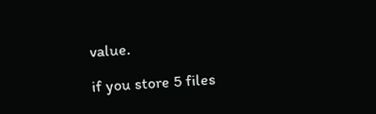value.

if you store 5 files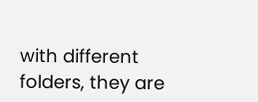with different folders, they are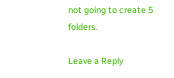not going to create 5 folders.

Leave a Reply